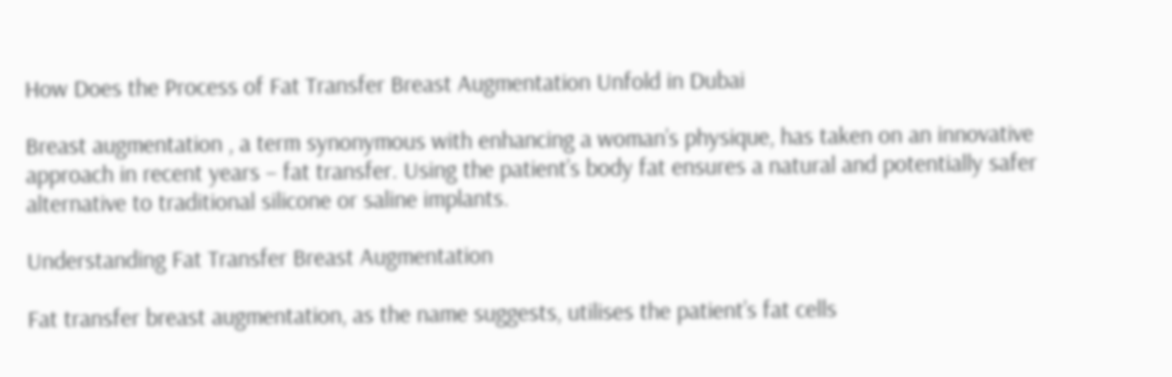How Does the Process of Fat Transfer Breast Augmentation Unfold in Dubai

Breast augmentation , a term synonymous with enhancing a woman’s physique, has taken on an innovative approach in recent years – fat transfer. Using the patient’s body fat ensures a natural and potentially safer alternative to traditional silicone or saline implants.

Understanding Fat Transfer Breast Augmentation

Fat transfer breast augmentation, as the name suggests, utilises the patient’s fat cells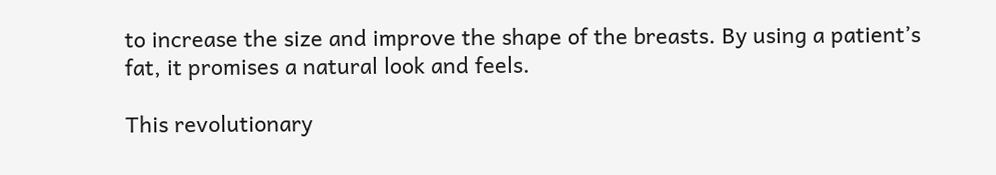to increase the size and improve the shape of the breasts. By using a patient’s fat, it promises a natural look and feels.

This revolutionary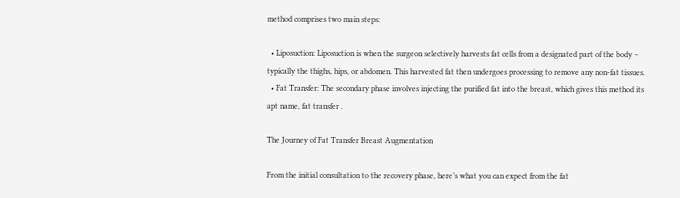method comprises two main steps:

  • Liposuction: Liposuction is when the surgeon selectively harvests fat cells from a designated part of the body – typically the thighs, hips, or abdomen. This harvested fat then undergoes processing to remove any non-fat tissues.
  • Fat Transfer: The secondary phase involves injecting the purified fat into the breast, which gives this method its apt name, fat transfer .

The Journey of Fat Transfer Breast Augmentation

From the initial consultation to the recovery phase, here’s what you can expect from the fat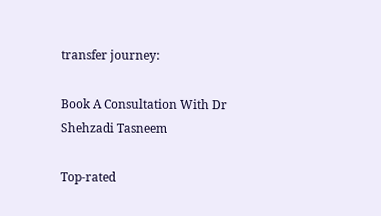transfer journey:

Book A Consultation With Dr Shehzadi Tasneem

Top-rated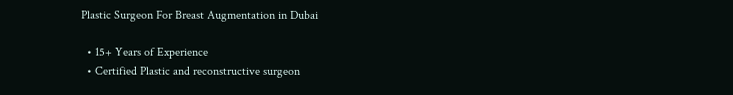Plastic Surgeon For Breast Augmentation in Dubai

  • 15+ Years of Experience
  • Certified Plastic and reconstructive surgeon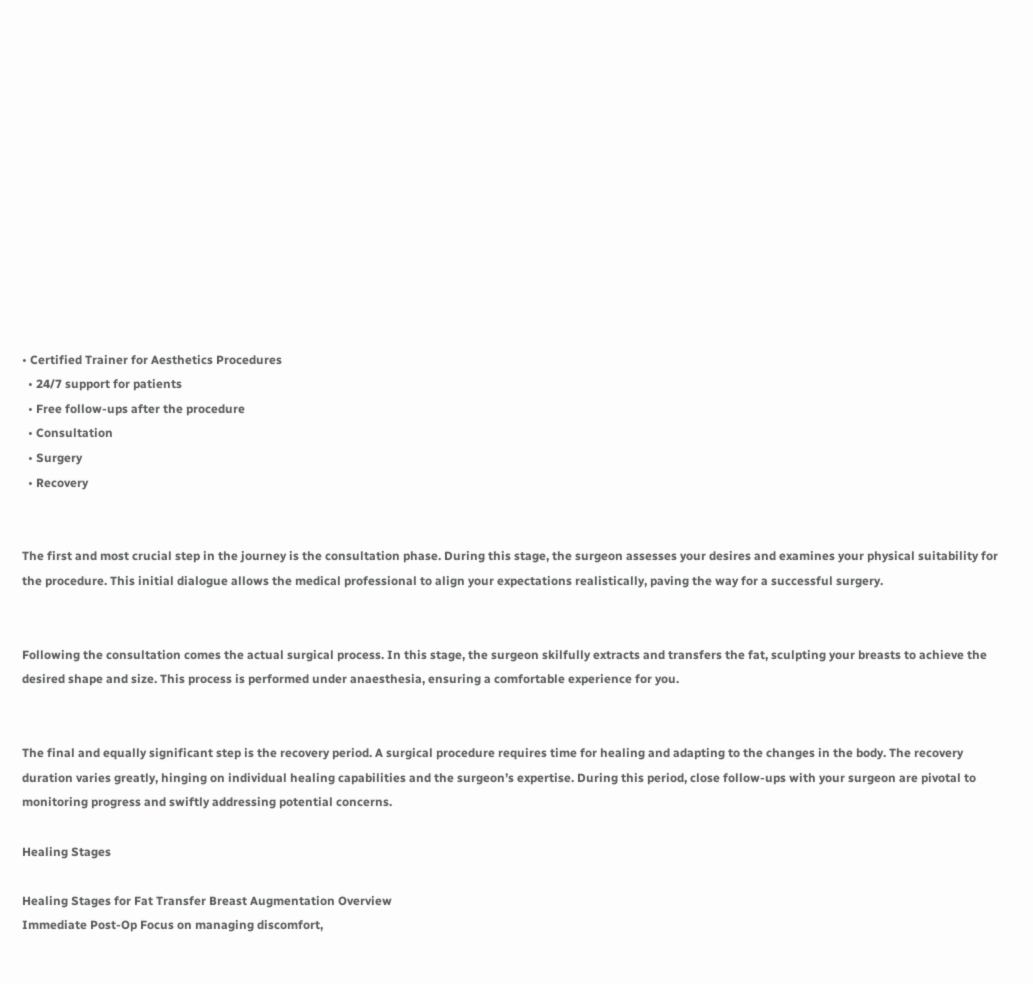• Certified Trainer for Aesthetics Procedures
  • 24/7 support for patients
  • Free follow-ups after the procedure
  • Consultation
  • Surgery
  • Recovery


The first and most crucial step in the journey is the consultation phase. During this stage, the surgeon assesses your desires and examines your physical suitability for the procedure. This initial dialogue allows the medical professional to align your expectations realistically, paving the way for a successful surgery.


Following the consultation comes the actual surgical process. In this stage, the surgeon skilfully extracts and transfers the fat, sculpting your breasts to achieve the desired shape and size. This process is performed under anaesthesia, ensuring a comfortable experience for you.


The final and equally significant step is the recovery period. A surgical procedure requires time for healing and adapting to the changes in the body. The recovery duration varies greatly, hinging on individual healing capabilities and the surgeon’s expertise. During this period, close follow-ups with your surgeon are pivotal to monitoring progress and swiftly addressing potential concerns.

Healing Stages

Healing Stages for Fat Transfer Breast Augmentation Overview
Immediate Post-Op Focus on managing discomfort,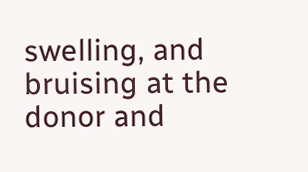swelling, and bruising at the donor and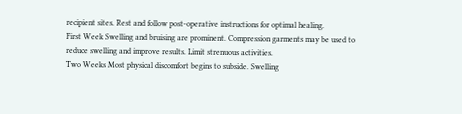recipient sites. Rest and follow post-operative instructions for optimal healing.
First Week Swelling and bruising are prominent. Compression garments may be used to reduce swelling and improve results. Limit strenuous activities.
Two Weeks Most physical discomfort begins to subside. Swelling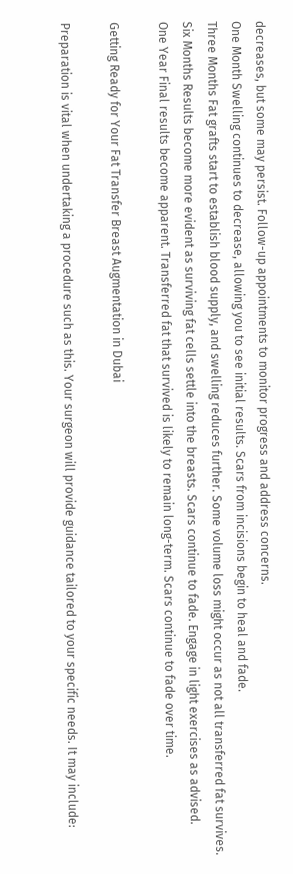decreases, but some may persist. Follow-up appointments to monitor progress and address concerns.
One Month Swelling continues to decrease, allowing you to see initial results. Scars from incisions begin to heal and fade.
Three Months Fat grafts start to establish blood supply, and swelling reduces further. Some volume loss might occur as not all transferred fat survives.
Six Months Results become more evident as surviving fat cells settle into the breasts. Scars continue to fade. Engage in light exercises as advised.
One Year Final results become apparent. Transferred fat that survived is likely to remain long-term. Scars continue to fade over time.

Getting Ready for Your Fat Transfer Breast Augmentation in Dubai

Preparation is vital when undertaking a procedure such as this. Your surgeon will provide guidance tailored to your specific needs. It may include: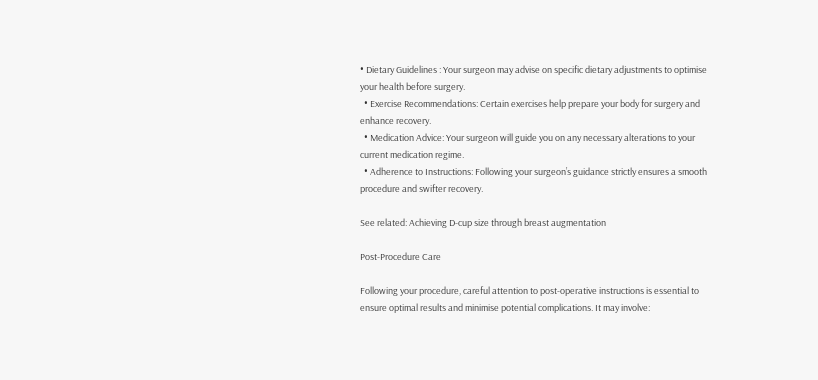• Dietary Guidelines : Your surgeon may advise on specific dietary adjustments to optimise your health before surgery.
  • Exercise Recommendations: Certain exercises help prepare your body for surgery and enhance recovery.
  • Medication Advice: Your surgeon will guide you on any necessary alterations to your current medication regime.
  • Adherence to Instructions: Following your surgeon’s guidance strictly ensures a smooth procedure and swifter recovery.

See related: Achieving D-cup size through breast augmentation

Post-Procedure Care

Following your procedure, careful attention to post-operative instructions is essential to ensure optimal results and minimise potential complications. It may involve: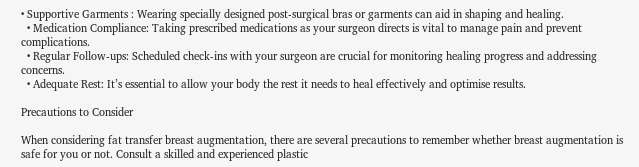• Supportive Garments : Wearing specially designed post-surgical bras or garments can aid in shaping and healing.
  • Medication Compliance: Taking prescribed medications as your surgeon directs is vital to manage pain and prevent complications.
  • Regular Follow-ups: Scheduled check-ins with your surgeon are crucial for monitoring healing progress and addressing concerns.
  • Adequate Rest: It’s essential to allow your body the rest it needs to heal effectively and optimise results.

Precautions to Consider

When considering fat transfer breast augmentation, there are several precautions to remember whether breast augmentation is safe for you or not. Consult a skilled and experienced plastic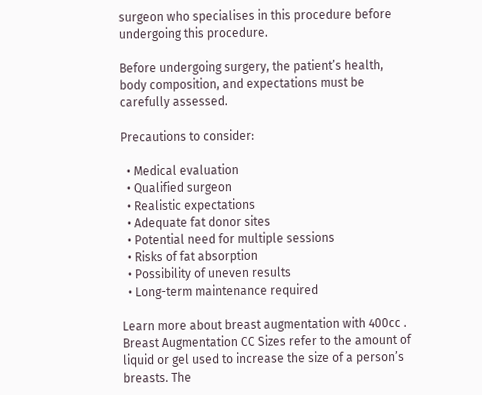surgeon who specialises in this procedure before undergoing this procedure.

Before undergoing surgery, the patient’s health, body composition, and expectations must be carefully assessed.

Precautions to consider:

  • Medical evaluation
  • Qualified surgeon
  • Realistic expectations
  • Adequate fat donor sites
  • Potential need for multiple sessions
  • Risks of fat absorption
  • Possibility of uneven results
  • Long-term maintenance required

Learn more about breast augmentation with 400cc . Breast Augmentation CC Sizes refer to the amount of liquid or gel used to increase the size of a person’s breasts. The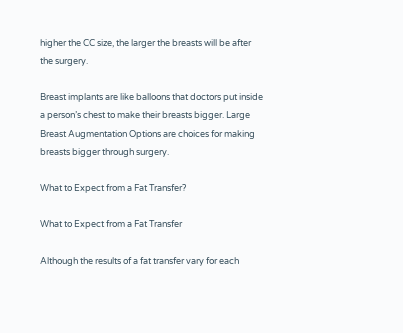higher the CC size, the larger the breasts will be after the surgery.

Breast implants are like balloons that doctors put inside a person’s chest to make their breasts bigger. Large Breast Augmentation Options are choices for making breasts bigger through surgery.

What to Expect from a Fat Transfer?

What to Expect from a Fat Transfer

Although the results of a fat transfer vary for each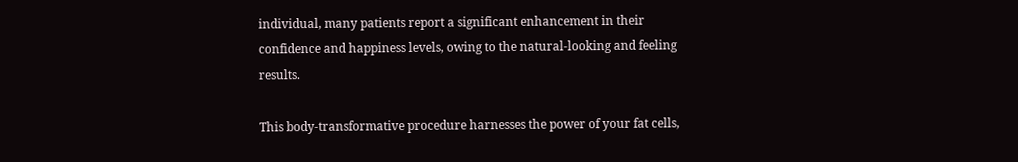individual, many patients report a significant enhancement in their confidence and happiness levels, owing to the natural-looking and feeling results.

This body-transformative procedure harnesses the power of your fat cells,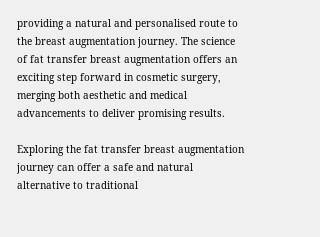providing a natural and personalised route to the breast augmentation journey. The science of fat transfer breast augmentation offers an exciting step forward in cosmetic surgery, merging both aesthetic and medical advancements to deliver promising results.

Exploring the fat transfer breast augmentation journey can offer a safe and natural alternative to traditional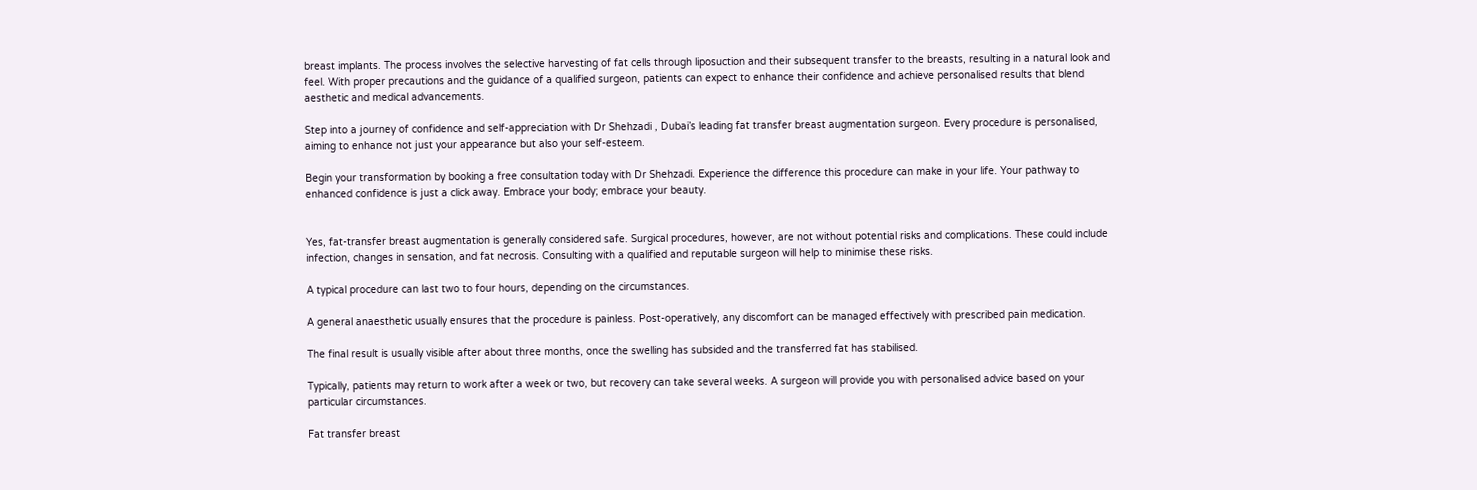breast implants. The process involves the selective harvesting of fat cells through liposuction and their subsequent transfer to the breasts, resulting in a natural look and feel. With proper precautions and the guidance of a qualified surgeon, patients can expect to enhance their confidence and achieve personalised results that blend aesthetic and medical advancements.

Step into a journey of confidence and self-appreciation with Dr Shehzadi , Dubai’s leading fat transfer breast augmentation surgeon. Every procedure is personalised, aiming to enhance not just your appearance but also your self-esteem.

Begin your transformation by booking a free consultation today with Dr Shehzadi. Experience the difference this procedure can make in your life. Your pathway to enhanced confidence is just a click away. Embrace your body; embrace your beauty.


Yes, fat-transfer breast augmentation is generally considered safe. Surgical procedures, however, are not without potential risks and complications. These could include infection, changes in sensation, and fat necrosis. Consulting with a qualified and reputable surgeon will help to minimise these risks.

A typical procedure can last two to four hours, depending on the circumstances.

A general anaesthetic usually ensures that the procedure is painless. Post-operatively, any discomfort can be managed effectively with prescribed pain medication.

The final result is usually visible after about three months, once the swelling has subsided and the transferred fat has stabilised.

Typically, patients may return to work after a week or two, but recovery can take several weeks. A surgeon will provide you with personalised advice based on your particular circumstances.

Fat transfer breast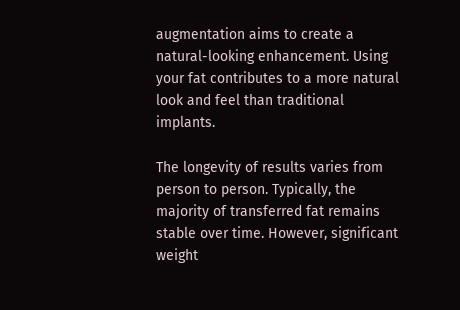augmentation aims to create a natural-looking enhancement. Using your fat contributes to a more natural look and feel than traditional implants.

The longevity of results varies from person to person. Typically, the majority of transferred fat remains stable over time. However, significant weight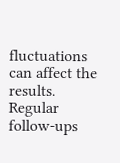fluctuations can affect the results. Regular follow-ups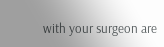with your surgeon are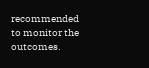recommended to monitor the outcomes.